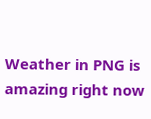Weather in PNG is amazing right now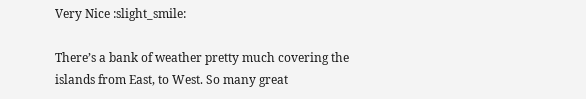Very Nice :slight_smile:

There’s a bank of weather pretty much covering the islands from East, to West. So many great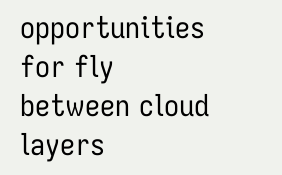opportunities for fly between cloud layers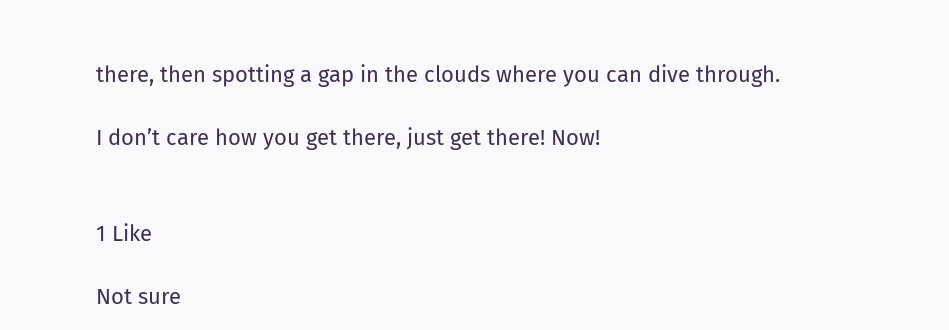there, then spotting a gap in the clouds where you can dive through.

I don’t care how you get there, just get there! Now!


1 Like

Not sure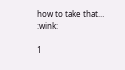how to take that… :wink:

1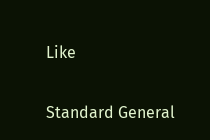Like

Standard General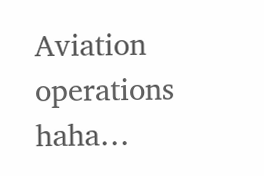Aviation operations haha…